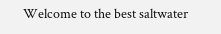Welcome to the best saltwater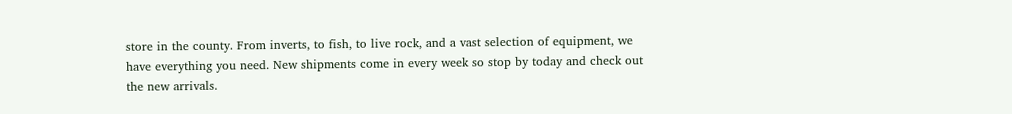store in the county. From inverts, to fish, to live rock, and a vast selection of equipment, we have everything you need. New shipments come in every week so stop by today and check out the new arrivals.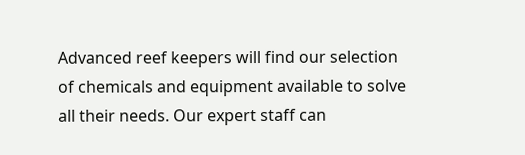Advanced reef keepers will find our selection of chemicals and equipment available to solve all their needs. Our expert staff can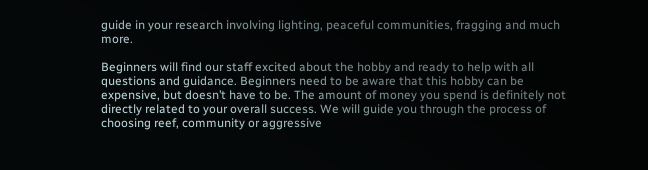guide in your research involving lighting, peaceful communities, fragging and much more.

Beginners will find our staff excited about the hobby and ready to help with all questions and guidance. Beginners need to be aware that this hobby can be expensive, but doesn’t have to be. The amount of money you spend is definitely not directly related to your overall success. We will guide you through the process of choosing reef, community or aggressive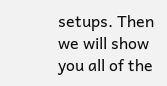setups. Then we will show you all of the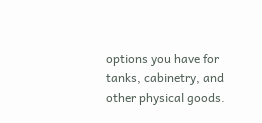options you have for tanks, cabinetry, and other physical goods.